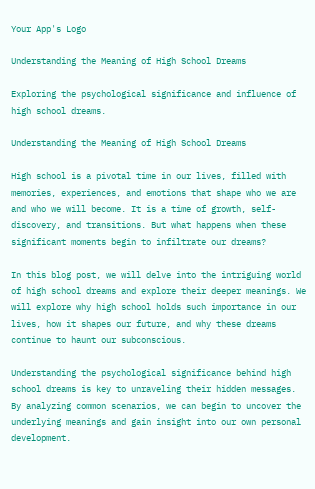Your App's Logo

Understanding the Meaning of High School Dreams

Exploring the psychological significance and influence of high school dreams.

Understanding the Meaning of High School Dreams

High school is a pivotal time in our lives, filled with memories, experiences, and emotions that shape who we are and who we will become. It is a time of growth, self-discovery, and transitions. But what happens when these significant moments begin to infiltrate our dreams?

In this blog post, we will delve into the intriguing world of high school dreams and explore their deeper meanings. We will explore why high school holds such importance in our lives, how it shapes our future, and why these dreams continue to haunt our subconscious.

Understanding the psychological significance behind high school dreams is key to unraveling their hidden messages. By analyzing common scenarios, we can begin to uncover the underlying meanings and gain insight into our own personal development.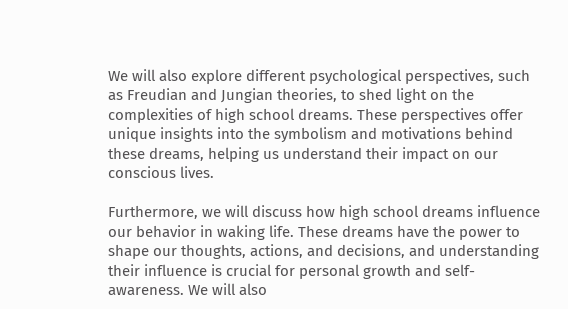We will also explore different psychological perspectives, such as Freudian and Jungian theories, to shed light on the complexities of high school dreams. These perspectives offer unique insights into the symbolism and motivations behind these dreams, helping us understand their impact on our conscious lives.

Furthermore, we will discuss how high school dreams influence our behavior in waking life. These dreams have the power to shape our thoughts, actions, and decisions, and understanding their influence is crucial for personal growth and self-awareness. We will also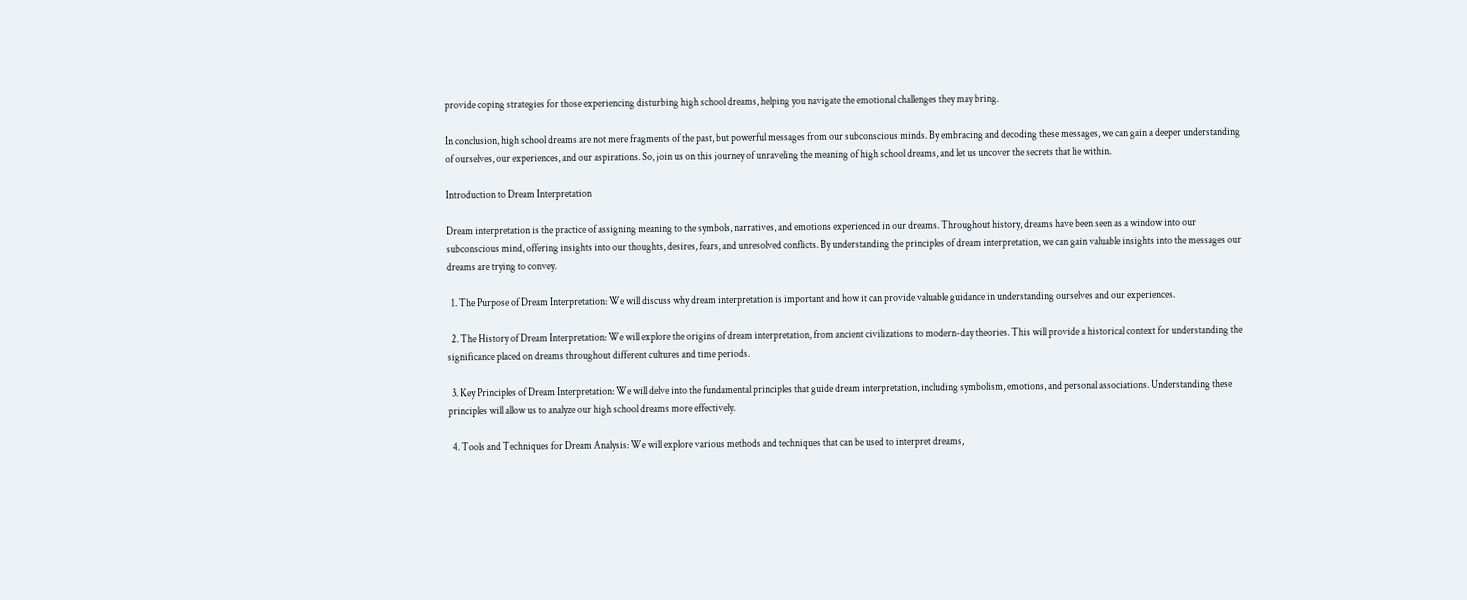provide coping strategies for those experiencing disturbing high school dreams, helping you navigate the emotional challenges they may bring.

In conclusion, high school dreams are not mere fragments of the past, but powerful messages from our subconscious minds. By embracing and decoding these messages, we can gain a deeper understanding of ourselves, our experiences, and our aspirations. So, join us on this journey of unraveling the meaning of high school dreams, and let us uncover the secrets that lie within.

Introduction to Dream Interpretation

Dream interpretation is the practice of assigning meaning to the symbols, narratives, and emotions experienced in our dreams. Throughout history, dreams have been seen as a window into our subconscious mind, offering insights into our thoughts, desires, fears, and unresolved conflicts. By understanding the principles of dream interpretation, we can gain valuable insights into the messages our dreams are trying to convey.

  1. The Purpose of Dream Interpretation: We will discuss why dream interpretation is important and how it can provide valuable guidance in understanding ourselves and our experiences.

  2. The History of Dream Interpretation: We will explore the origins of dream interpretation, from ancient civilizations to modern-day theories. This will provide a historical context for understanding the significance placed on dreams throughout different cultures and time periods.

  3. Key Principles of Dream Interpretation: We will delve into the fundamental principles that guide dream interpretation, including symbolism, emotions, and personal associations. Understanding these principles will allow us to analyze our high school dreams more effectively.

  4. Tools and Techniques for Dream Analysis: We will explore various methods and techniques that can be used to interpret dreams,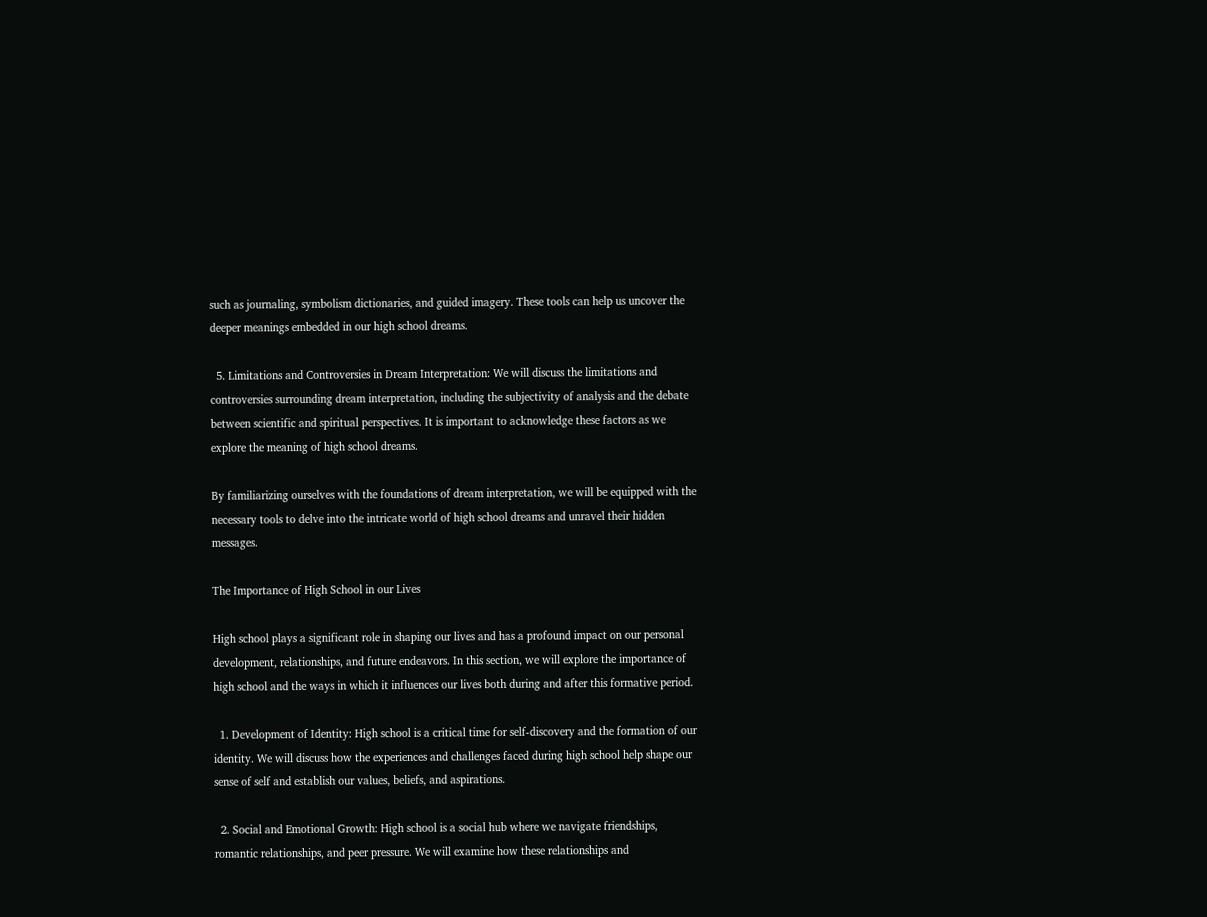such as journaling, symbolism dictionaries, and guided imagery. These tools can help us uncover the deeper meanings embedded in our high school dreams.

  5. Limitations and Controversies in Dream Interpretation: We will discuss the limitations and controversies surrounding dream interpretation, including the subjectivity of analysis and the debate between scientific and spiritual perspectives. It is important to acknowledge these factors as we explore the meaning of high school dreams.

By familiarizing ourselves with the foundations of dream interpretation, we will be equipped with the necessary tools to delve into the intricate world of high school dreams and unravel their hidden messages.

The Importance of High School in our Lives

High school plays a significant role in shaping our lives and has a profound impact on our personal development, relationships, and future endeavors. In this section, we will explore the importance of high school and the ways in which it influences our lives both during and after this formative period.

  1. Development of Identity: High school is a critical time for self-discovery and the formation of our identity. We will discuss how the experiences and challenges faced during high school help shape our sense of self and establish our values, beliefs, and aspirations.

  2. Social and Emotional Growth: High school is a social hub where we navigate friendships, romantic relationships, and peer pressure. We will examine how these relationships and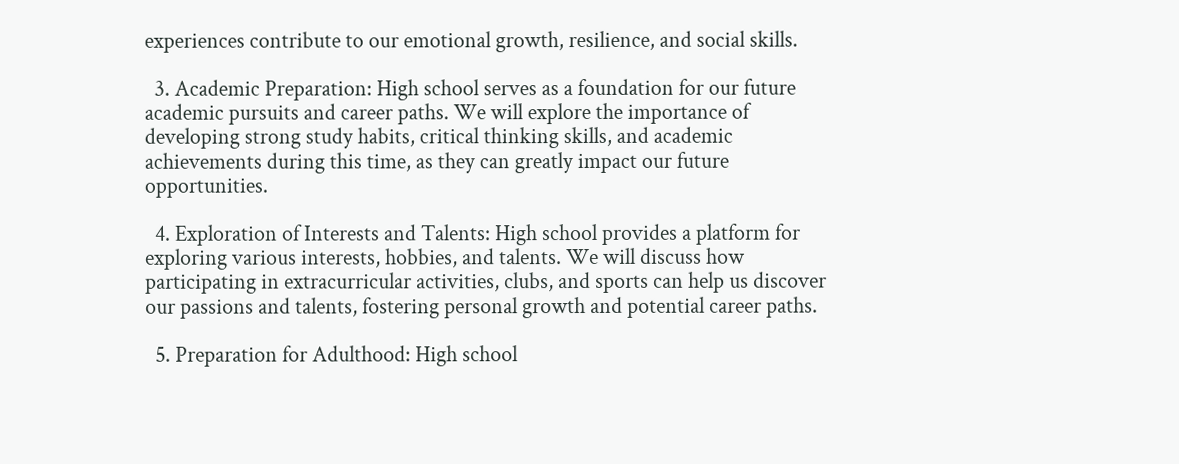experiences contribute to our emotional growth, resilience, and social skills.

  3. Academic Preparation: High school serves as a foundation for our future academic pursuits and career paths. We will explore the importance of developing strong study habits, critical thinking skills, and academic achievements during this time, as they can greatly impact our future opportunities.

  4. Exploration of Interests and Talents: High school provides a platform for exploring various interests, hobbies, and talents. We will discuss how participating in extracurricular activities, clubs, and sports can help us discover our passions and talents, fostering personal growth and potential career paths.

  5. Preparation for Adulthood: High school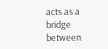acts as a bridge between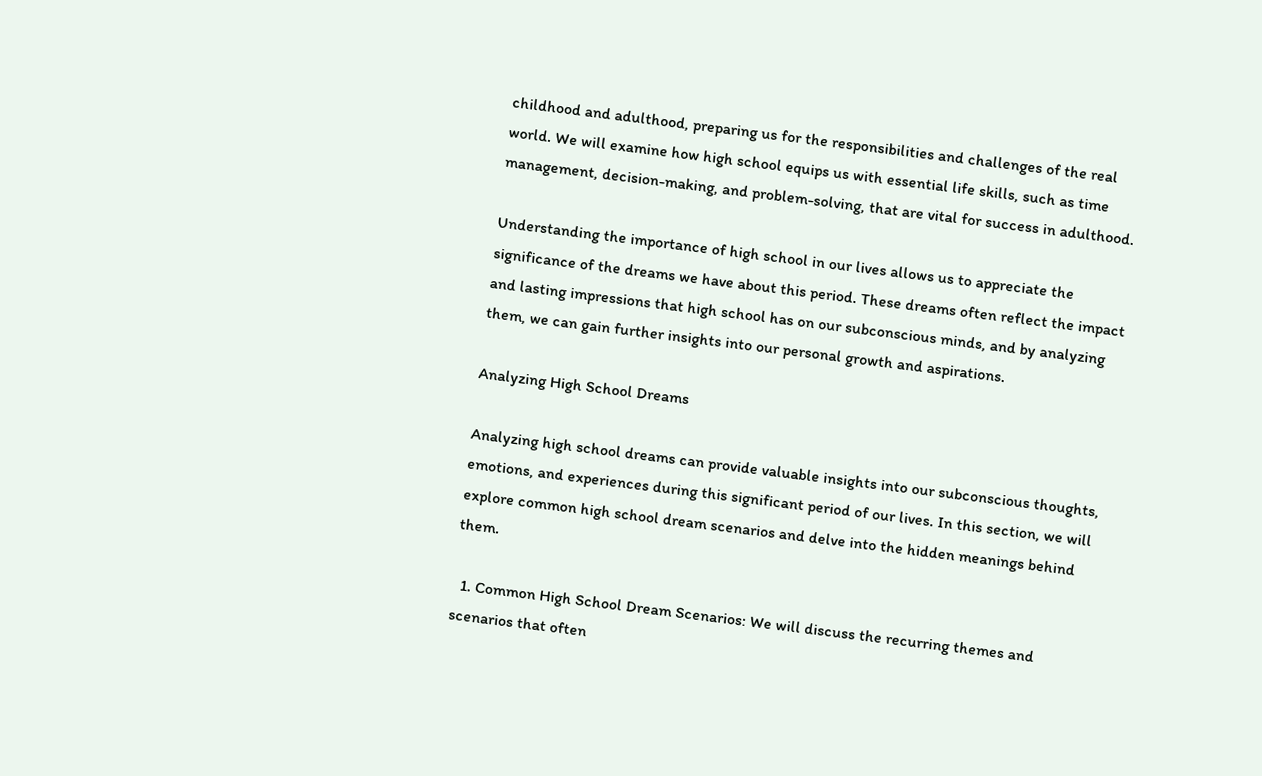childhood and adulthood, preparing us for the responsibilities and challenges of the real world. We will examine how high school equips us with essential life skills, such as time management, decision-making, and problem-solving, that are vital for success in adulthood.

Understanding the importance of high school in our lives allows us to appreciate the significance of the dreams we have about this period. These dreams often reflect the impact and lasting impressions that high school has on our subconscious minds, and by analyzing them, we can gain further insights into our personal growth and aspirations.

Analyzing High School Dreams

Analyzing high school dreams can provide valuable insights into our subconscious thoughts, emotions, and experiences during this significant period of our lives. In this section, we will explore common high school dream scenarios and delve into the hidden meanings behind them.

  1. Common High School Dream Scenarios: We will discuss the recurring themes and scenarios that often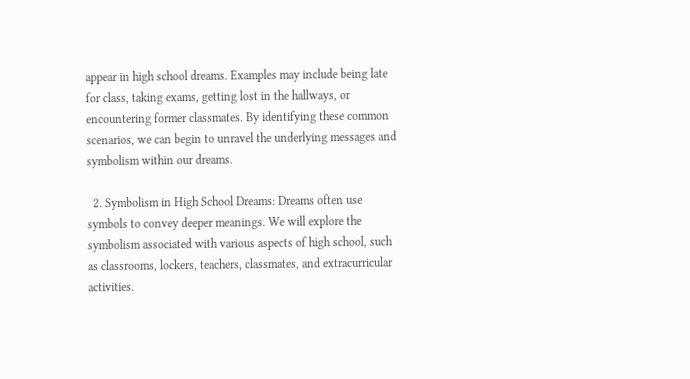appear in high school dreams. Examples may include being late for class, taking exams, getting lost in the hallways, or encountering former classmates. By identifying these common scenarios, we can begin to unravel the underlying messages and symbolism within our dreams.

  2. Symbolism in High School Dreams: Dreams often use symbols to convey deeper meanings. We will explore the symbolism associated with various aspects of high school, such as classrooms, lockers, teachers, classmates, and extracurricular activities.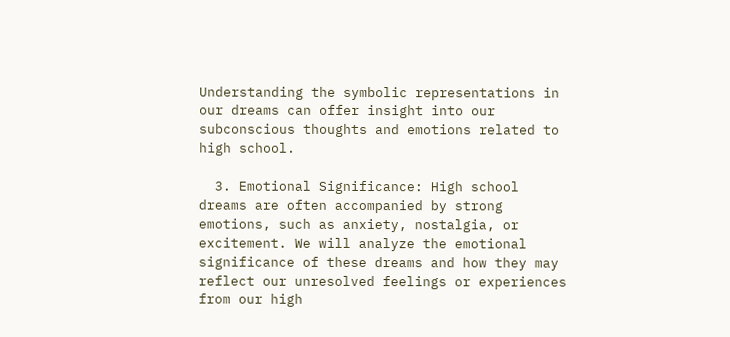Understanding the symbolic representations in our dreams can offer insight into our subconscious thoughts and emotions related to high school.

  3. Emotional Significance: High school dreams are often accompanied by strong emotions, such as anxiety, nostalgia, or excitement. We will analyze the emotional significance of these dreams and how they may reflect our unresolved feelings or experiences from our high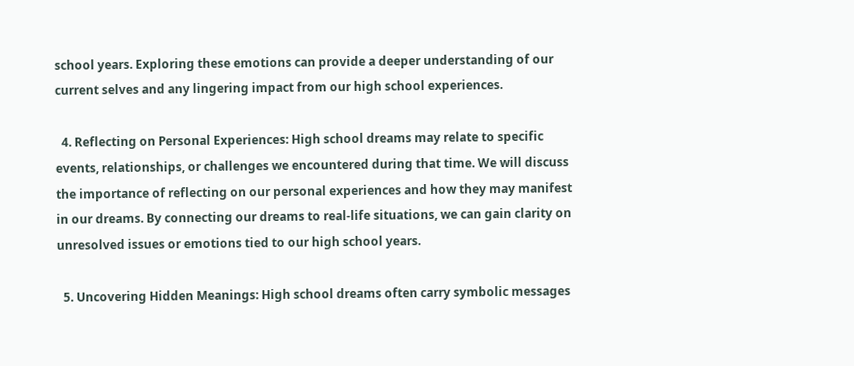school years. Exploring these emotions can provide a deeper understanding of our current selves and any lingering impact from our high school experiences.

  4. Reflecting on Personal Experiences: High school dreams may relate to specific events, relationships, or challenges we encountered during that time. We will discuss the importance of reflecting on our personal experiences and how they may manifest in our dreams. By connecting our dreams to real-life situations, we can gain clarity on unresolved issues or emotions tied to our high school years.

  5. Uncovering Hidden Meanings: High school dreams often carry symbolic messages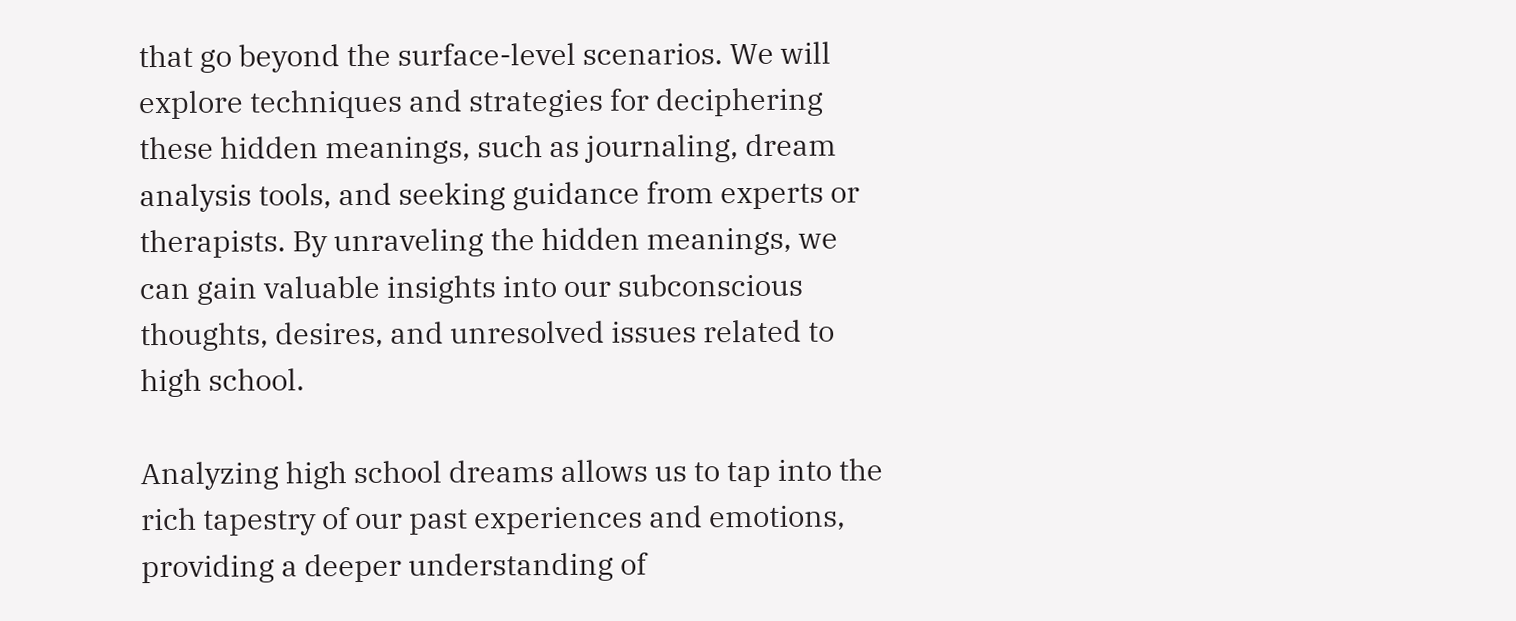that go beyond the surface-level scenarios. We will explore techniques and strategies for deciphering these hidden meanings, such as journaling, dream analysis tools, and seeking guidance from experts or therapists. By unraveling the hidden meanings, we can gain valuable insights into our subconscious thoughts, desires, and unresolved issues related to high school.

Analyzing high school dreams allows us to tap into the rich tapestry of our past experiences and emotions, providing a deeper understanding of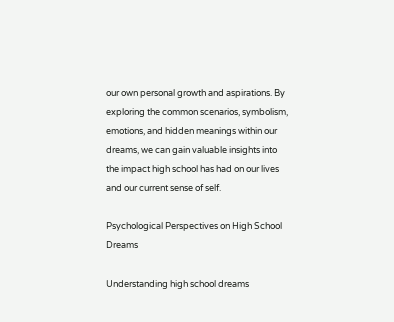our own personal growth and aspirations. By exploring the common scenarios, symbolism, emotions, and hidden meanings within our dreams, we can gain valuable insights into the impact high school has had on our lives and our current sense of self.

Psychological Perspectives on High School Dreams

Understanding high school dreams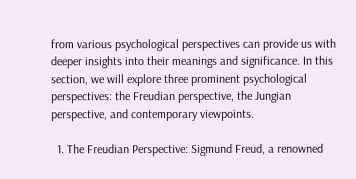from various psychological perspectives can provide us with deeper insights into their meanings and significance. In this section, we will explore three prominent psychological perspectives: the Freudian perspective, the Jungian perspective, and contemporary viewpoints.

  1. The Freudian Perspective: Sigmund Freud, a renowned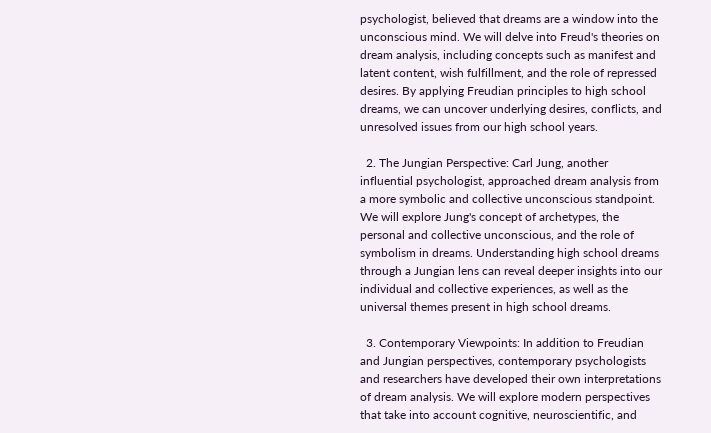psychologist, believed that dreams are a window into the unconscious mind. We will delve into Freud's theories on dream analysis, including concepts such as manifest and latent content, wish fulfillment, and the role of repressed desires. By applying Freudian principles to high school dreams, we can uncover underlying desires, conflicts, and unresolved issues from our high school years.

  2. The Jungian Perspective: Carl Jung, another influential psychologist, approached dream analysis from a more symbolic and collective unconscious standpoint. We will explore Jung's concept of archetypes, the personal and collective unconscious, and the role of symbolism in dreams. Understanding high school dreams through a Jungian lens can reveal deeper insights into our individual and collective experiences, as well as the universal themes present in high school dreams.

  3. Contemporary Viewpoints: In addition to Freudian and Jungian perspectives, contemporary psychologists and researchers have developed their own interpretations of dream analysis. We will explore modern perspectives that take into account cognitive, neuroscientific, and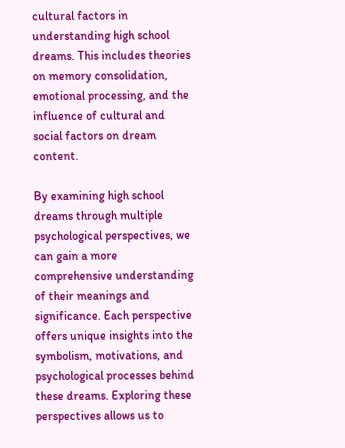cultural factors in understanding high school dreams. This includes theories on memory consolidation, emotional processing, and the influence of cultural and social factors on dream content.

By examining high school dreams through multiple psychological perspectives, we can gain a more comprehensive understanding of their meanings and significance. Each perspective offers unique insights into the symbolism, motivations, and psychological processes behind these dreams. Exploring these perspectives allows us to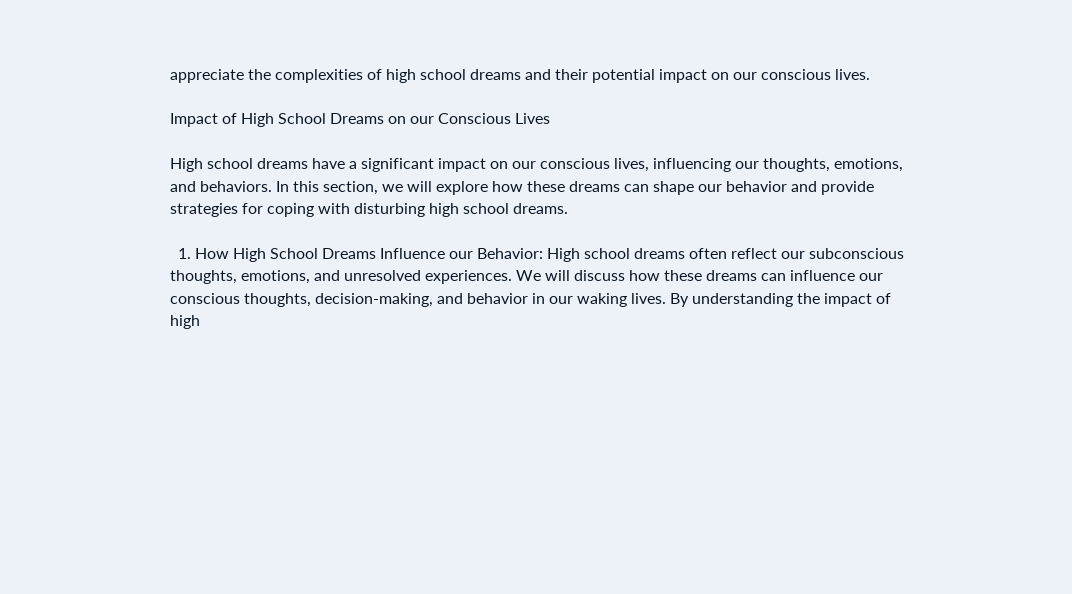appreciate the complexities of high school dreams and their potential impact on our conscious lives.

Impact of High School Dreams on our Conscious Lives

High school dreams have a significant impact on our conscious lives, influencing our thoughts, emotions, and behaviors. In this section, we will explore how these dreams can shape our behavior and provide strategies for coping with disturbing high school dreams.

  1. How High School Dreams Influence our Behavior: High school dreams often reflect our subconscious thoughts, emotions, and unresolved experiences. We will discuss how these dreams can influence our conscious thoughts, decision-making, and behavior in our waking lives. By understanding the impact of high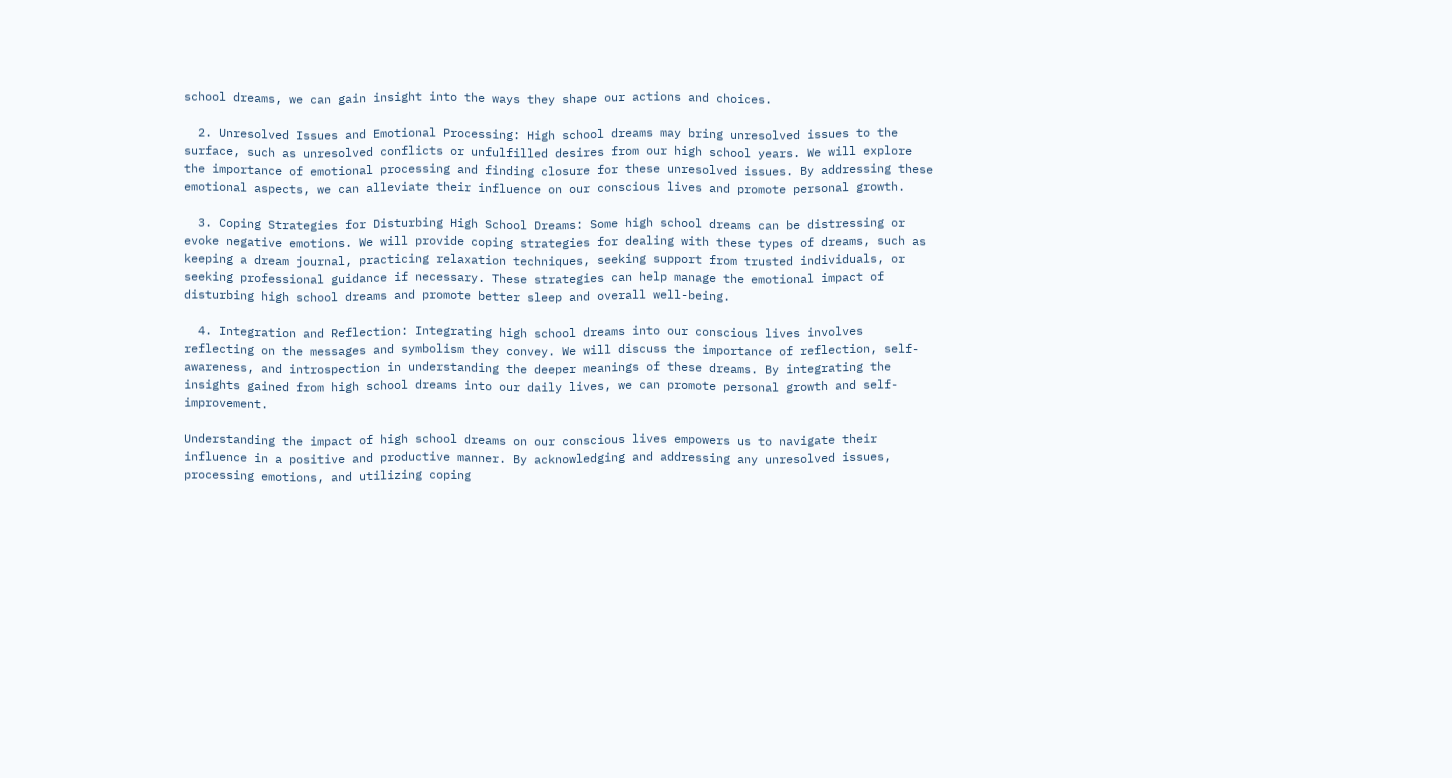school dreams, we can gain insight into the ways they shape our actions and choices.

  2. Unresolved Issues and Emotional Processing: High school dreams may bring unresolved issues to the surface, such as unresolved conflicts or unfulfilled desires from our high school years. We will explore the importance of emotional processing and finding closure for these unresolved issues. By addressing these emotional aspects, we can alleviate their influence on our conscious lives and promote personal growth.

  3. Coping Strategies for Disturbing High School Dreams: Some high school dreams can be distressing or evoke negative emotions. We will provide coping strategies for dealing with these types of dreams, such as keeping a dream journal, practicing relaxation techniques, seeking support from trusted individuals, or seeking professional guidance if necessary. These strategies can help manage the emotional impact of disturbing high school dreams and promote better sleep and overall well-being.

  4. Integration and Reflection: Integrating high school dreams into our conscious lives involves reflecting on the messages and symbolism they convey. We will discuss the importance of reflection, self-awareness, and introspection in understanding the deeper meanings of these dreams. By integrating the insights gained from high school dreams into our daily lives, we can promote personal growth and self-improvement.

Understanding the impact of high school dreams on our conscious lives empowers us to navigate their influence in a positive and productive manner. By acknowledging and addressing any unresolved issues, processing emotions, and utilizing coping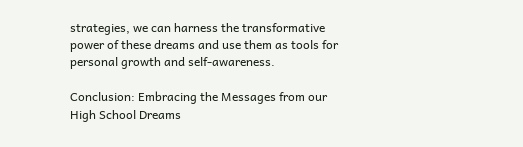strategies, we can harness the transformative power of these dreams and use them as tools for personal growth and self-awareness.

Conclusion: Embracing the Messages from our High School Dreams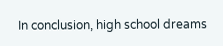In conclusion, high school dreams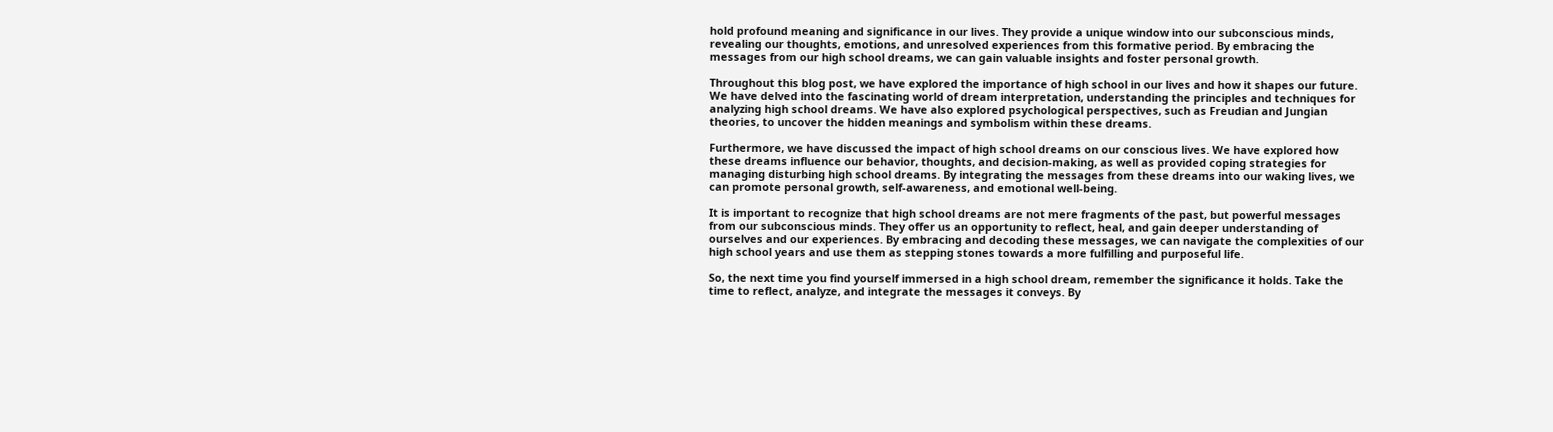hold profound meaning and significance in our lives. They provide a unique window into our subconscious minds, revealing our thoughts, emotions, and unresolved experiences from this formative period. By embracing the messages from our high school dreams, we can gain valuable insights and foster personal growth.

Throughout this blog post, we have explored the importance of high school in our lives and how it shapes our future. We have delved into the fascinating world of dream interpretation, understanding the principles and techniques for analyzing high school dreams. We have also explored psychological perspectives, such as Freudian and Jungian theories, to uncover the hidden meanings and symbolism within these dreams.

Furthermore, we have discussed the impact of high school dreams on our conscious lives. We have explored how these dreams influence our behavior, thoughts, and decision-making, as well as provided coping strategies for managing disturbing high school dreams. By integrating the messages from these dreams into our waking lives, we can promote personal growth, self-awareness, and emotional well-being.

It is important to recognize that high school dreams are not mere fragments of the past, but powerful messages from our subconscious minds. They offer us an opportunity to reflect, heal, and gain deeper understanding of ourselves and our experiences. By embracing and decoding these messages, we can navigate the complexities of our high school years and use them as stepping stones towards a more fulfilling and purposeful life.

So, the next time you find yourself immersed in a high school dream, remember the significance it holds. Take the time to reflect, analyze, and integrate the messages it conveys. By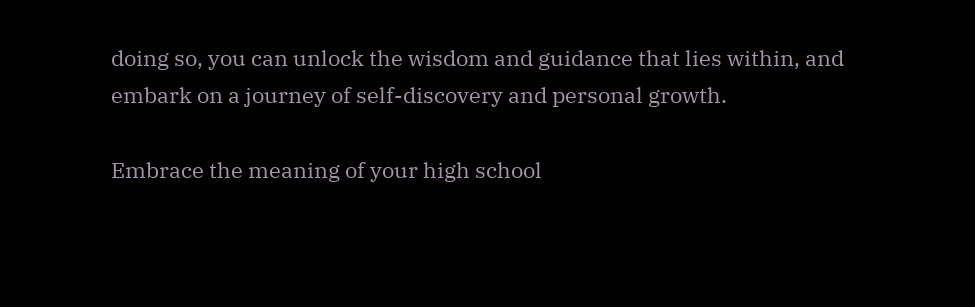doing so, you can unlock the wisdom and guidance that lies within, and embark on a journey of self-discovery and personal growth.

Embrace the meaning of your high school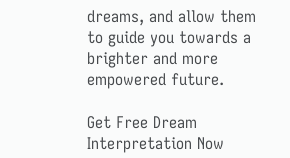dreams, and allow them to guide you towards a brighter and more empowered future.

Get Free Dream Interpretation Now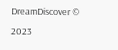DreamDiscover © 2023